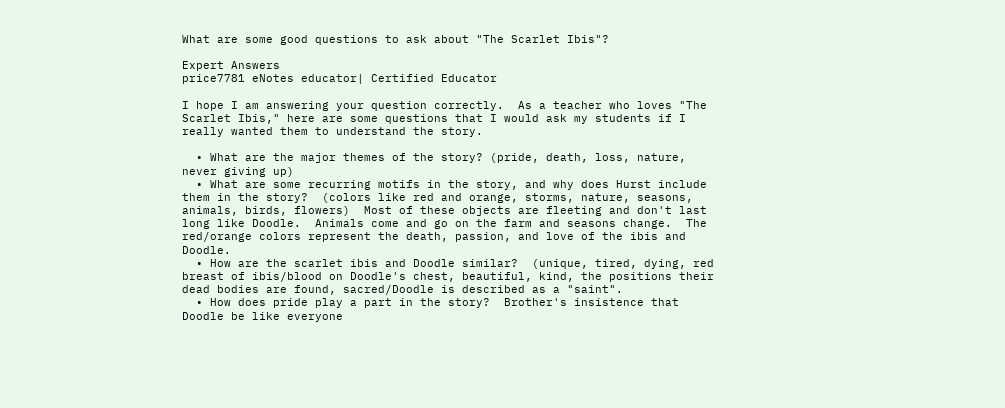What are some good questions to ask about "The Scarlet Ibis"?

Expert Answers
price7781 eNotes educator| Certified Educator

I hope I am answering your question correctly.  As a teacher who loves "The Scarlet Ibis," here are some questions that I would ask my students if I really wanted them to understand the story.

  • What are the major themes of the story? (pride, death, loss, nature, never giving up)
  • What are some recurring motifs in the story, and why does Hurst include them in the story?  (colors like red and orange, storms, nature, seasons, animals, birds, flowers)  Most of these objects are fleeting and don't last long like Doodle.  Animals come and go on the farm and seasons change.  The red/orange colors represent the death, passion, and love of the ibis and Doodle.
  • How are the scarlet ibis and Doodle similar?  (unique, tired, dying, red breast of ibis/blood on Doodle's chest, beautiful, kind, the positions their dead bodies are found, sacred/Doodle is described as a "saint".
  • How does pride play a part in the story?  Brother's insistence that Doodle be like everyone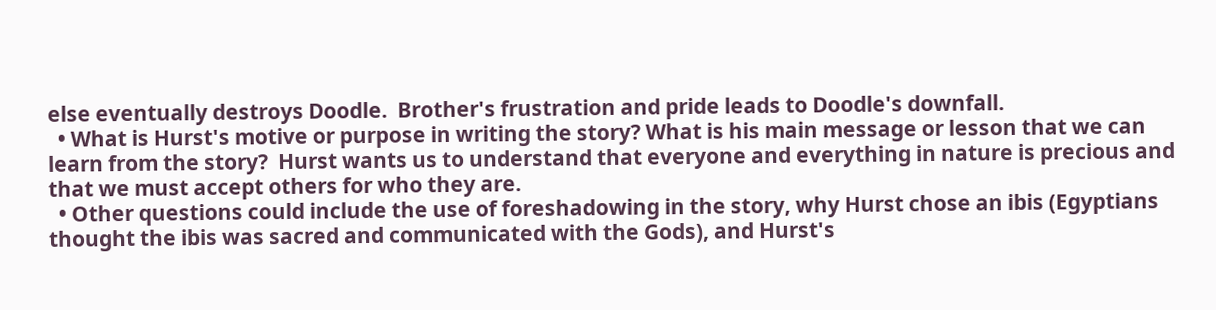else eventually destroys Doodle.  Brother's frustration and pride leads to Doodle's downfall.
  • What is Hurst's motive or purpose in writing the story? What is his main message or lesson that we can learn from the story?  Hurst wants us to understand that everyone and everything in nature is precious and that we must accept others for who they are.
  • Other questions could include the use of foreshadowing in the story, why Hurst chose an ibis (Egyptians thought the ibis was sacred and communicated with the Gods), and Hurst's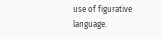use of figurative language.